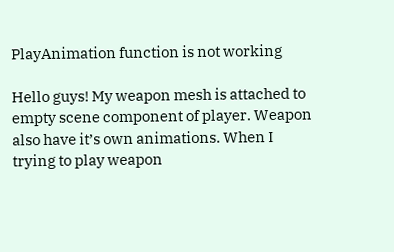PlayAnimation function is not working

Hello guys! My weapon mesh is attached to empty scene component of player. Weapon also have it’s own animations. When I trying to play weapon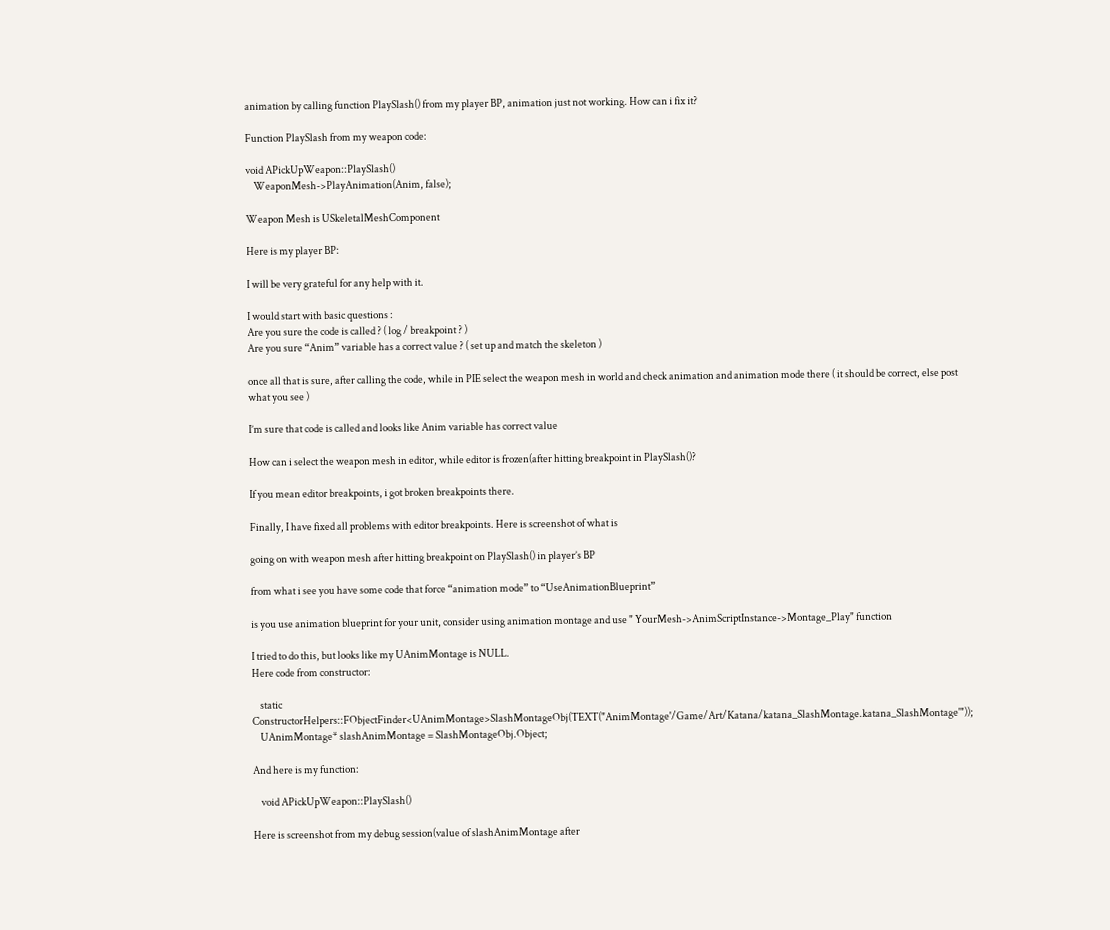animation by calling function PlaySlash() from my player BP, animation just not working. How can i fix it?

Function PlaySlash from my weapon code:

void APickUpWeapon::PlaySlash()
    WeaponMesh->PlayAnimation(Anim, false);

Weapon Mesh is USkeletalMeshComponent

Here is my player BP:

I will be very grateful for any help with it.

I would start with basic questions :
Are you sure the code is called ? ( log / breakpoint ? )
Are you sure “Anim” variable has a correct value ? ( set up and match the skeleton )

once all that is sure, after calling the code, while in PIE select the weapon mesh in world and check animation and animation mode there ( it should be correct, else post what you see )

I’m sure that code is called and looks like Anim variable has correct value

How can i select the weapon mesh in editor, while editor is frozen(after hitting breakpoint in PlaySlash()?

If you mean editor breakpoints, i got broken breakpoints there.

Finally, I have fixed all problems with editor breakpoints. Here is screenshot of what is

going on with weapon mesh after hitting breakpoint on PlaySlash() in player’s BP

from what i see you have some code that force “animation mode” to “UseAnimationBlueprint”

is you use animation blueprint for your unit, consider using animation montage and use " YourMesh->AnimScriptInstance->Montage_Play" function

I tried to do this, but looks like my UAnimMontage is NULL.
Here code from constructor:

    static ConstructorHelpers::FObjectFinder<UAnimMontage>SlashMontageObj(TEXT("AnimMontage'/Game/Art/Katana/katana_SlashMontage.katana_SlashMontage'"));
    UAnimMontage* slashAnimMontage = SlashMontageObj.Object;

And here is my function:

    void APickUpWeapon::PlaySlash()

Here is screenshot from my debug session(value of slashAnimMontage after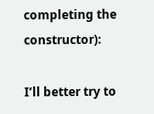completing the constructor):

I’ll better try to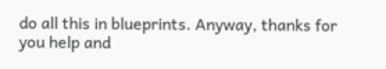do all this in blueprints. Anyway, thanks for you help and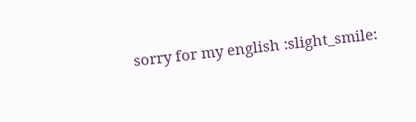sorry for my english :slight_smile: